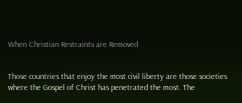When Christian Restraints are Removed


Those countries that enjoy the most civil liberty are those societies where the Gospel of Christ has penetrated the most. The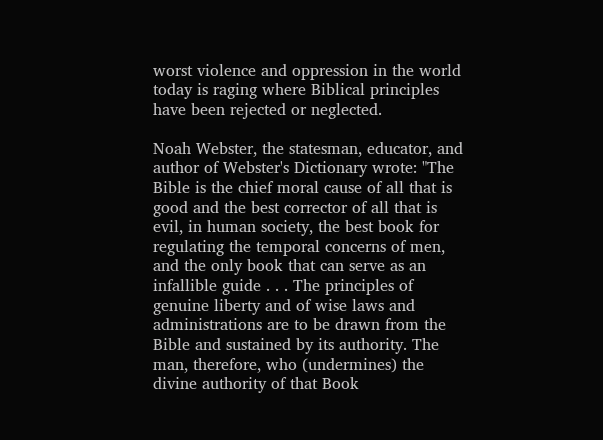worst violence and oppression in the world today is raging where Biblical principles have been rejected or neglected.

Noah Webster, the statesman, educator, and author of Webster's Dictionary wrote: "The Bible is the chief moral cause of all that is good and the best corrector of all that is evil, in human society, the best book for regulating the temporal concerns of men, and the only book that can serve as an infallible guide . . . The principles of genuine liberty and of wise laws and administrations are to be drawn from the Bible and sustained by its authority. The man, therefore, who (undermines) the divine authority of that Book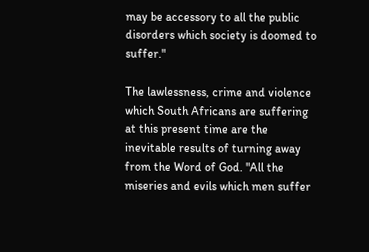may be accessory to all the public disorders which society is doomed to suffer."

The lawlessness, crime and violence which South Africans are suffering at this present time are the inevitable results of turning away from the Word of God. "All the miseries and evils which men suffer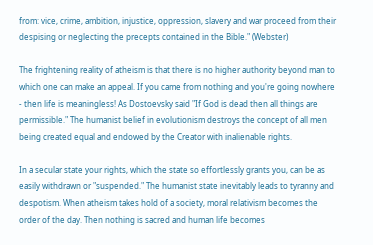from: vice, crime, ambition, injustice, oppression, slavery and war proceed from their despising or neglecting the precepts contained in the Bible." (Webster)

The frightening reality of atheism is that there is no higher authority beyond man to which one can make an appeal. If you came from nothing and you're going nowhere - then life is meaningless! As Dostoevsky said "If God is dead then all things are permissible." The humanist belief in evolutionism destroys the concept of all men being created equal and endowed by the Creator with inalienable rights.

In a secular state your rights, which the state so effortlessly grants you, can be as easily withdrawn or "suspended." The humanist state inevitably leads to tyranny and despotism. When atheism takes hold of a society, moral relativism becomes the order of the day. Then nothing is sacred and human life becomes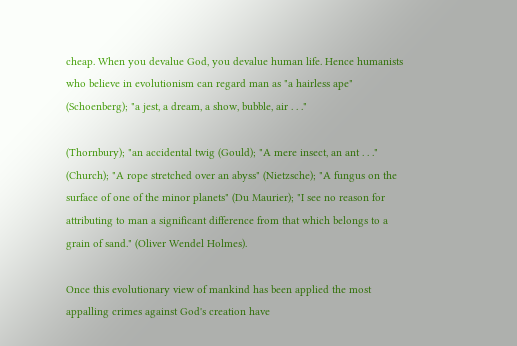cheap. When you devalue God, you devalue human life. Hence humanists who believe in evolutionism can regard man as "a hairless ape" (Schoenberg); "a jest, a dream, a show, bubble, air . . ."

(Thornbury); "an accidental twig (Gould); "A mere insect, an ant . . ." (Church); "A rope stretched over an abyss" (Nietzsche); "A fungus on the surface of one of the minor planets" (Du Maurier); "I see no reason for attributing to man a significant difference from that which belongs to a grain of sand." (Oliver Wendel Holmes).

Once this evolutionary view of mankind has been applied the most appalling crimes against God's creation have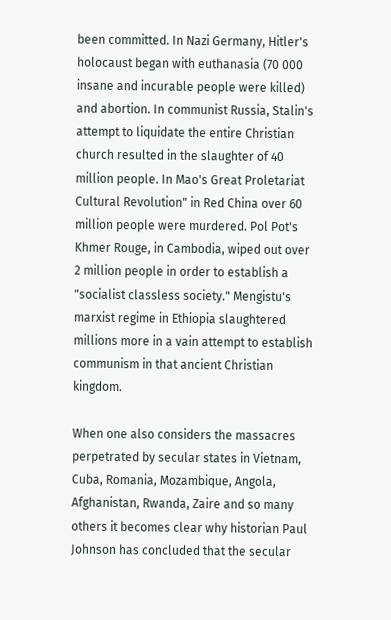been committed. In Nazi Germany, Hitler's holocaust began with euthanasia (70 000 insane and incurable people were killed) and abortion. In communist Russia, Stalin's attempt to liquidate the entire Christian church resulted in the slaughter of 40 million people. In Mao's Great Proletariat Cultural Revolution" in Red China over 60 million people were murdered. Pol Pot's Khmer Rouge, in Cambodia, wiped out over 2 million people in order to establish a "socialist classless society." Mengistu's marxist regime in Ethiopia slaughtered millions more in a vain attempt to establish communism in that ancient Christian kingdom.

When one also considers the massacres perpetrated by secular states in Vietnam, Cuba, Romania, Mozambique, Angola, Afghanistan, Rwanda, Zaire and so many others it becomes clear why historian Paul Johnson has concluded that the secular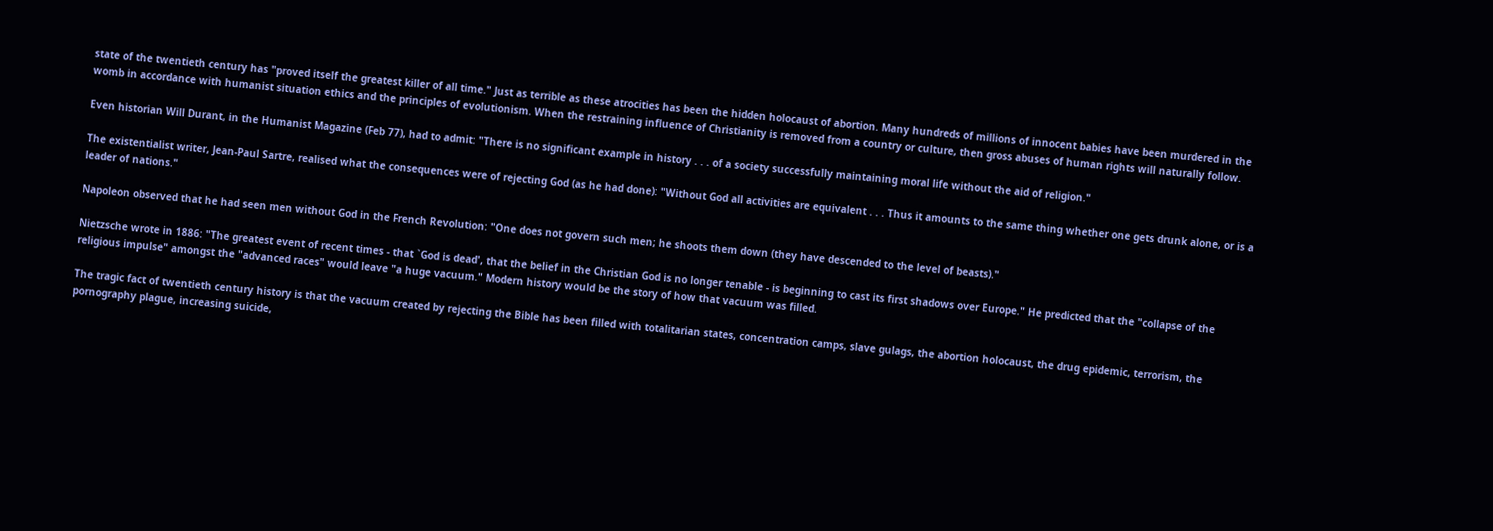state of the twentieth century has "proved itself the greatest killer of all time." Just as terrible as these atrocities has been the hidden holocaust of abortion. Many hundreds of millions of innocent babies have been murdered in the womb in accordance with humanist situation ethics and the principles of evolutionism. When the restraining influence of Christianity is removed from a country or culture, then gross abuses of human rights will naturally follow.

Even historian Will Durant, in the Humanist Magazine (Feb 77), had to admit: "There is no significant example in history . . . of a society successfully maintaining moral life without the aid of religion."

The existentialist writer, Jean-Paul Sartre, realised what the consequences were of rejecting God (as he had done): "Without God all activities are equivalent . . . Thus it amounts to the same thing whether one gets drunk alone, or is a leader of nations."

Napoleon observed that he had seen men without God in the French Revolution: "One does not govern such men; he shoots them down (they have descended to the level of beasts)."

Nietzsche wrote in 1886: "The greatest event of recent times - that `God is dead', that the belief in the Christian God is no longer tenable - is beginning to cast its first shadows over Europe." He predicted that the "collapse of the religious impulse" amongst the "advanced races" would leave "a huge vacuum." Modern history would be the story of how that vacuum was filled.

The tragic fact of twentieth century history is that the vacuum created by rejecting the Bible has been filled with totalitarian states, concentration camps, slave gulags, the abortion holocaust, the drug epidemic, terrorism, the pornography plague, increasing suicide,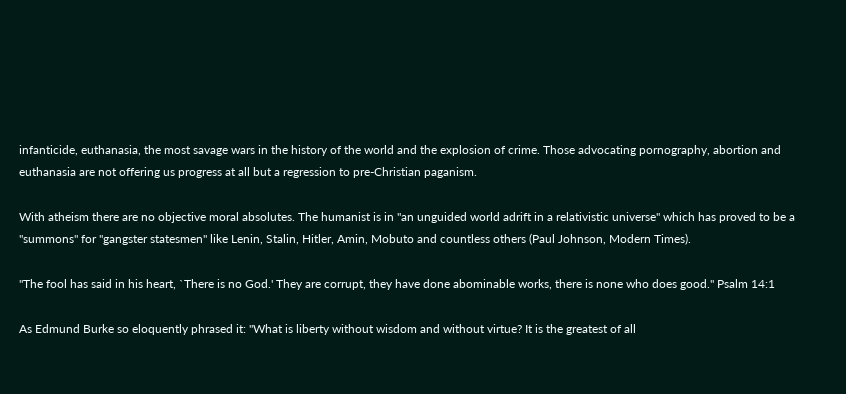infanticide, euthanasia, the most savage wars in the history of the world and the explosion of crime. Those advocating pornography, abortion and euthanasia are not offering us progress at all but a regression to pre-Christian paganism.

With atheism there are no objective moral absolutes. The humanist is in "an unguided world adrift in a relativistic universe" which has proved to be a "summons" for "gangster statesmen" like Lenin, Stalin, Hitler, Amin, Mobuto and countless others (Paul Johnson, Modern Times).

"The fool has said in his heart, `There is no God.' They are corrupt, they have done abominable works, there is none who does good." Psalm 14:1

As Edmund Burke so eloquently phrased it: "What is liberty without wisdom and without virtue? It is the greatest of all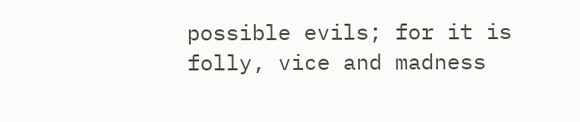possible evils; for it is folly, vice and madness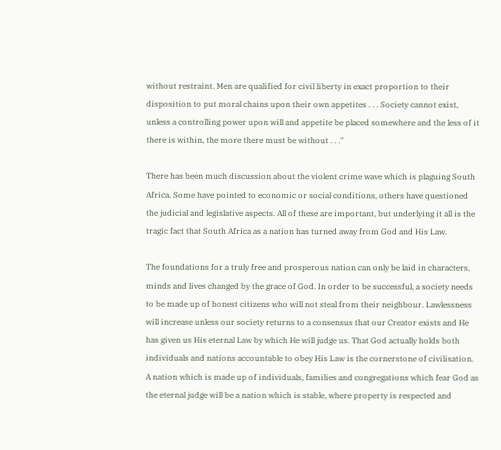without restraint. Men are qualified for civil liberty in exact proportion to their disposition to put moral chains upon their own appetites . . . Society cannot exist, unless a controlling power upon will and appetite be placed somewhere and the less of it there is within, the more there must be without . . ."

There has been much discussion about the violent crime wave which is plaguing South Africa. Some have pointed to economic or social conditions, others have questioned the judicial and legislative aspects. All of these are important, but underlying it all is the tragic fact that South Africa as a nation has turned away from God and His Law.

The foundations for a truly free and prosperous nation can only be laid in characters, minds and lives changed by the grace of God. In order to be successful, a society needs to be made up of honest citizens who will not steal from their neighbour. Lawlessness will increase unless our society returns to a consensus that our Creator exists and He has given us His eternal Law by which He will judge us. That God actually holds both individuals and nations accountable to obey His Law is the cornerstone of civilisation. A nation which is made up of individuals, families and congregations which fear God as the eternal judge will be a nation which is stable, where property is respected and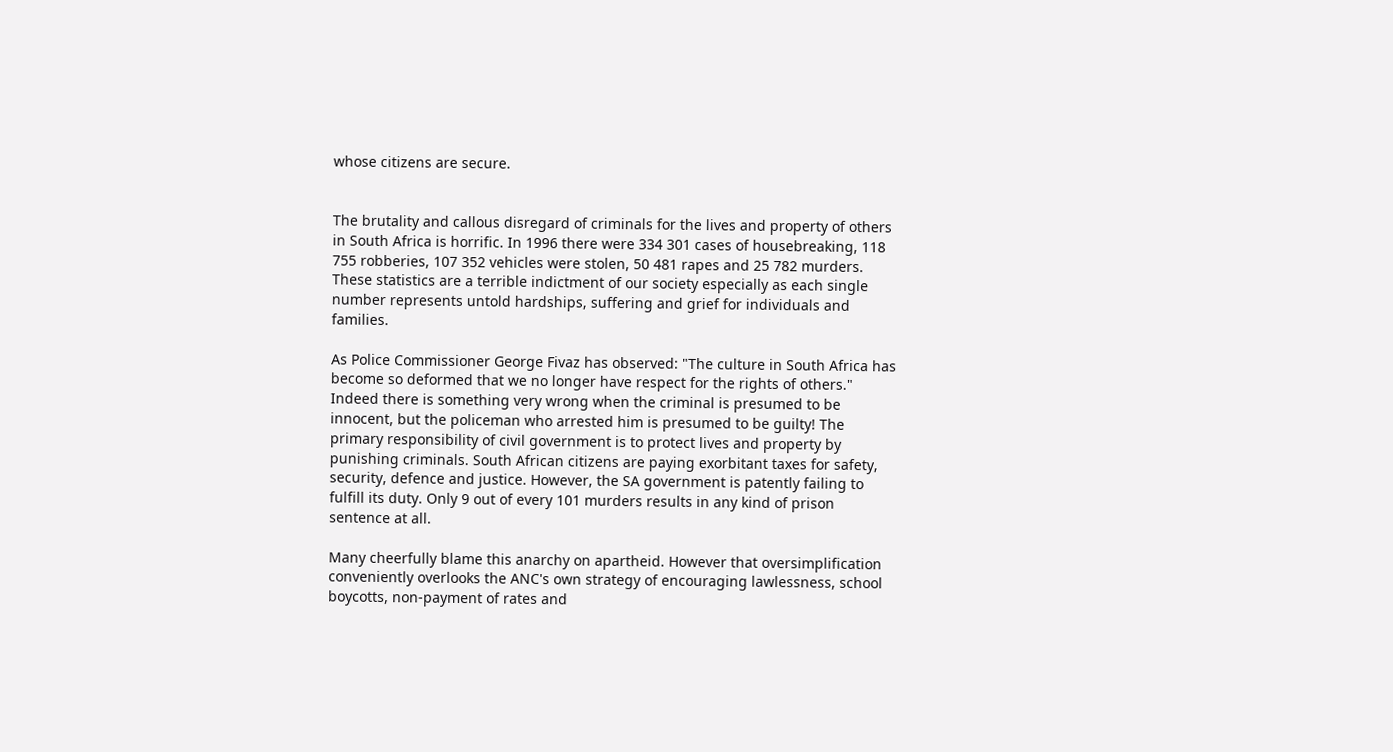whose citizens are secure.


The brutality and callous disregard of criminals for the lives and property of others in South Africa is horrific. In 1996 there were 334 301 cases of housebreaking, 118 755 robberies, 107 352 vehicles were stolen, 50 481 rapes and 25 782 murders. These statistics are a terrible indictment of our society especially as each single number represents untold hardships, suffering and grief for individuals and families.

As Police Commissioner George Fivaz has observed: "The culture in South Africa has become so deformed that we no longer have respect for the rights of others." Indeed there is something very wrong when the criminal is presumed to be innocent, but the policeman who arrested him is presumed to be guilty! The primary responsibility of civil government is to protect lives and property by punishing criminals. South African citizens are paying exorbitant taxes for safety, security, defence and justice. However, the SA government is patently failing to fulfill its duty. Only 9 out of every 101 murders results in any kind of prison sentence at all.

Many cheerfully blame this anarchy on apartheid. However that oversimplification conveniently overlooks the ANC's own strategy of encouraging lawlessness, school boycotts, non-payment of rates and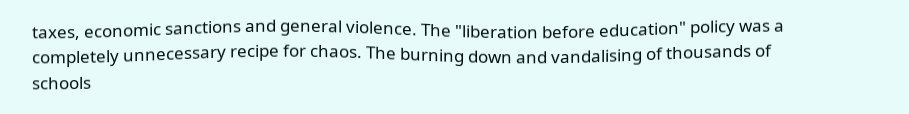taxes, economic sanctions and general violence. The "liberation before education" policy was a completely unnecessary recipe for chaos. The burning down and vandalising of thousands of schools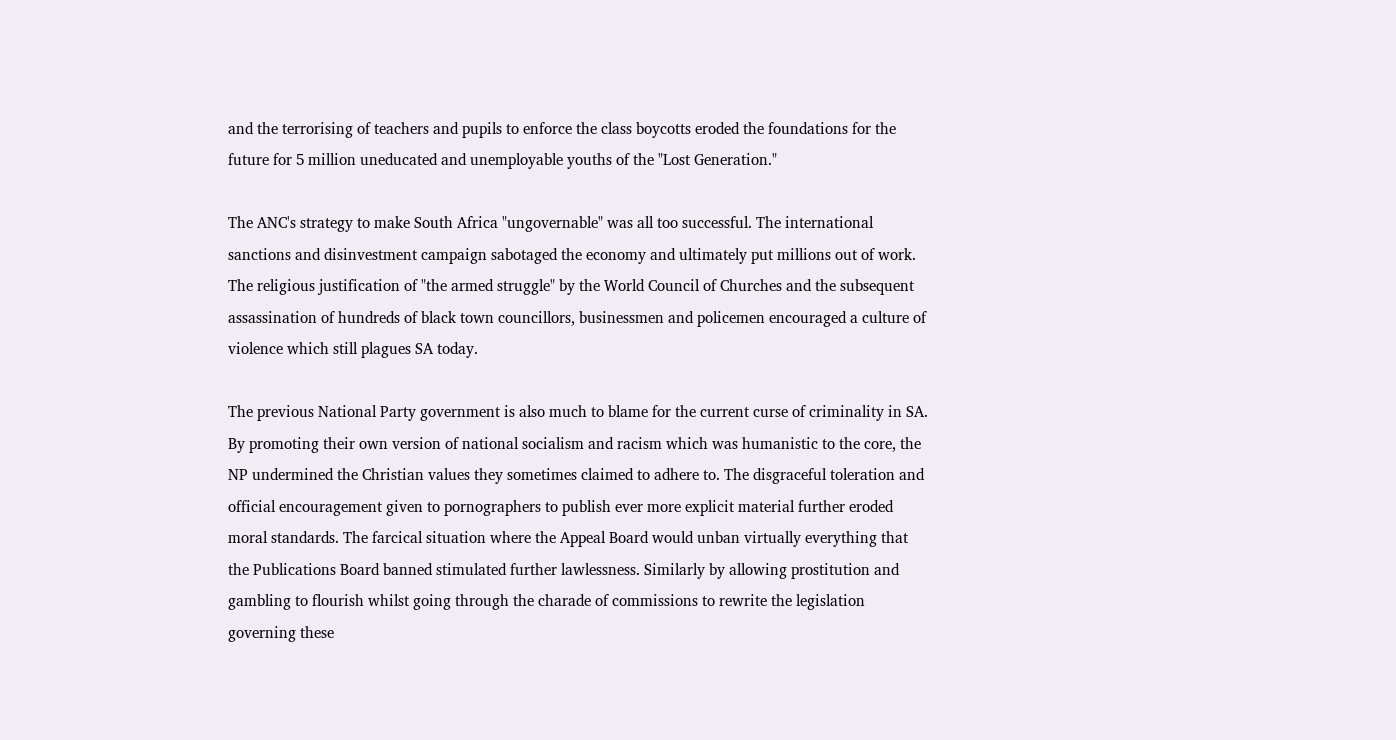and the terrorising of teachers and pupils to enforce the class boycotts eroded the foundations for the future for 5 million uneducated and unemployable youths of the "Lost Generation."

The ANC's strategy to make South Africa "ungovernable" was all too successful. The international sanctions and disinvestment campaign sabotaged the economy and ultimately put millions out of work. The religious justification of "the armed struggle" by the World Council of Churches and the subsequent assassination of hundreds of black town councillors, businessmen and policemen encouraged a culture of violence which still plagues SA today.

The previous National Party government is also much to blame for the current curse of criminality in SA. By promoting their own version of national socialism and racism which was humanistic to the core, the NP undermined the Christian values they sometimes claimed to adhere to. The disgraceful toleration and official encouragement given to pornographers to publish ever more explicit material further eroded moral standards. The farcical situation where the Appeal Board would unban virtually everything that the Publications Board banned stimulated further lawlessness. Similarly by allowing prostitution and gambling to flourish whilst going through the charade of commissions to rewrite the legislation governing these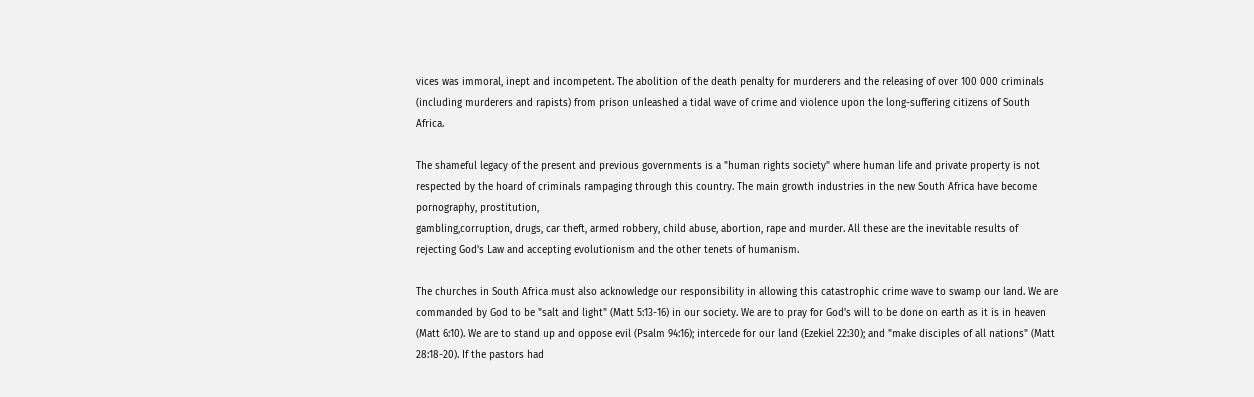vices was immoral, inept and incompetent. The abolition of the death penalty for murderers and the releasing of over 100 000 criminals (including murderers and rapists) from prison unleashed a tidal wave of crime and violence upon the long-suffering citizens of South Africa.

The shameful legacy of the present and previous governments is a "human rights society" where human life and private property is not respected by the hoard of criminals rampaging through this country. The main growth industries in the new South Africa have become pornography, prostitution,
gambling,corruption, drugs, car theft, armed robbery, child abuse, abortion, rape and murder. All these are the inevitable results of rejecting God's Law and accepting evolutionism and the other tenets of humanism.

The churches in South Africa must also acknowledge our responsibility in allowing this catastrophic crime wave to swamp our land. We are commanded by God to be "salt and light" (Matt 5:13-16) in our society. We are to pray for God's will to be done on earth as it is in heaven (Matt 6:10). We are to stand up and oppose evil (Psalm 94:16); intercede for our land (Ezekiel 22:30); and "make disciples of all nations" (Matt 28:18-20). If the pastors had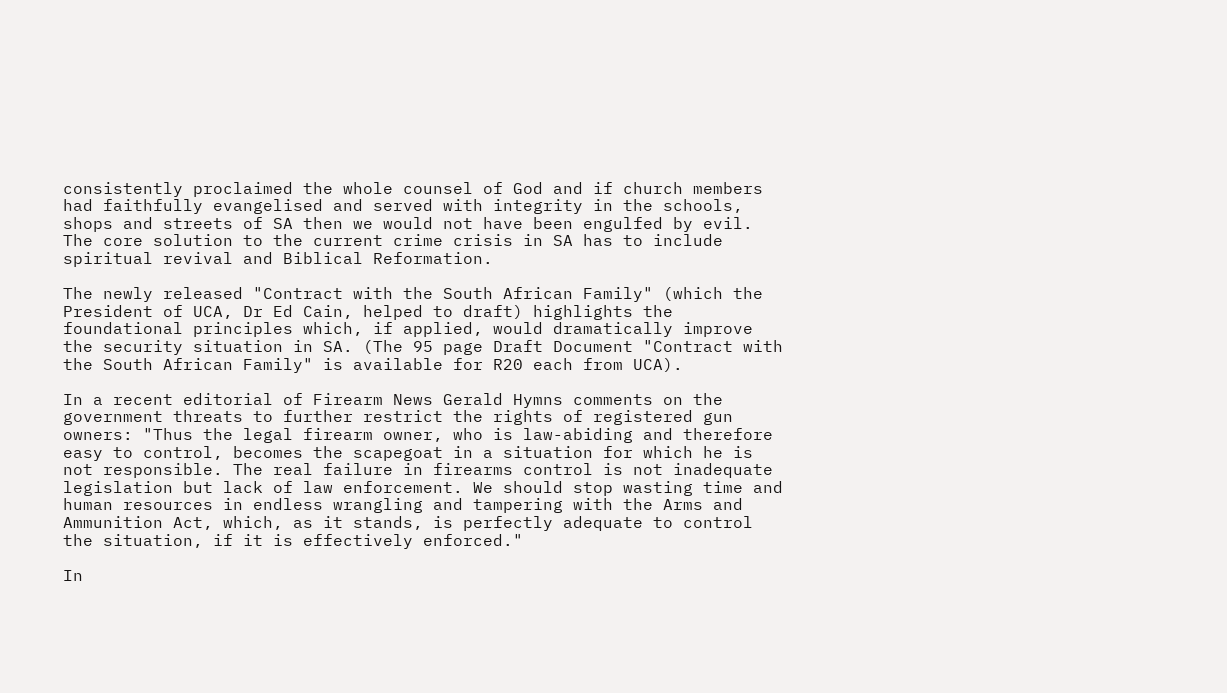consistently proclaimed the whole counsel of God and if church members had faithfully evangelised and served with integrity in the schools, shops and streets of SA then we would not have been engulfed by evil. The core solution to the current crime crisis in SA has to include spiritual revival and Biblical Reformation.

The newly released "Contract with the South African Family" (which the President of UCA, Dr Ed Cain, helped to draft) highlights the foundational principles which, if applied, would dramatically improve the security situation in SA. (The 95 page Draft Document "Contract with the South African Family" is available for R20 each from UCA).

In a recent editorial of Firearm News Gerald Hymns comments on the government threats to further restrict the rights of registered gun owners: "Thus the legal firearm owner, who is law-abiding and therefore easy to control, becomes the scapegoat in a situation for which he is not responsible. The real failure in firearms control is not inadequate legislation but lack of law enforcement. We should stop wasting time and human resources in endless wrangling and tampering with the Arms and Ammunition Act, which, as it stands, is perfectly adequate to control the situation, if it is effectively enforced."

In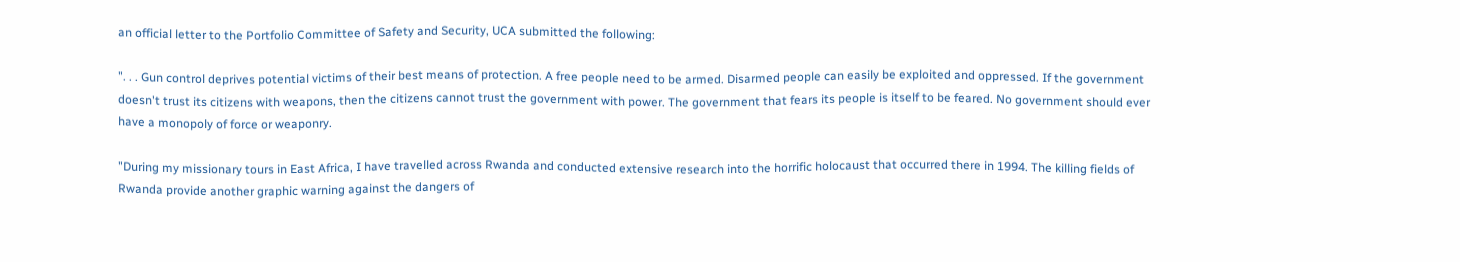an official letter to the Portfolio Committee of Safety and Security, UCA submitted the following:

". . . Gun control deprives potential victims of their best means of protection. A free people need to be armed. Disarmed people can easily be exploited and oppressed. If the government doesn't trust its citizens with weapons, then the citizens cannot trust the government with power. The government that fears its people is itself to be feared. No government should ever have a monopoly of force or weaponry.

"During my missionary tours in East Africa, I have travelled across Rwanda and conducted extensive research into the horrific holocaust that occurred there in 1994. The killing fields of Rwanda provide another graphic warning against the dangers of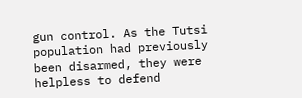gun control. As the Tutsi population had previously been disarmed, they were helpless to defend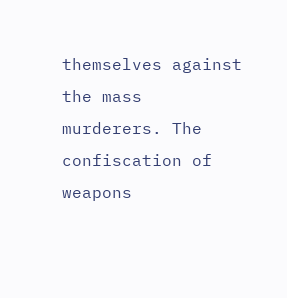themselves against the mass murderers. The confiscation of weapons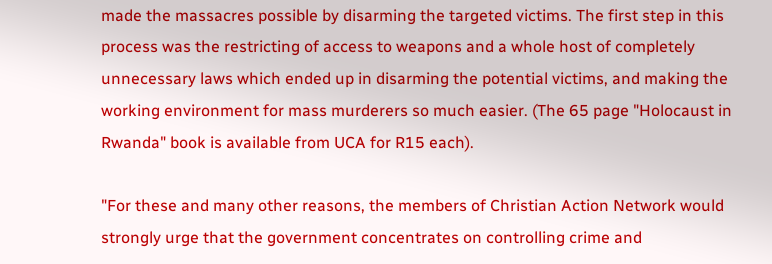made the massacres possible by disarming the targeted victims. The first step in this process was the restricting of access to weapons and a whole host of completely unnecessary laws which ended up in disarming the potential victims, and making the working environment for mass murderers so much easier. (The 65 page "Holocaust in Rwanda" book is available from UCA for R15 each).

"For these and many other reasons, the members of Christian Action Network would strongly urge that the government concentrates on controlling crime and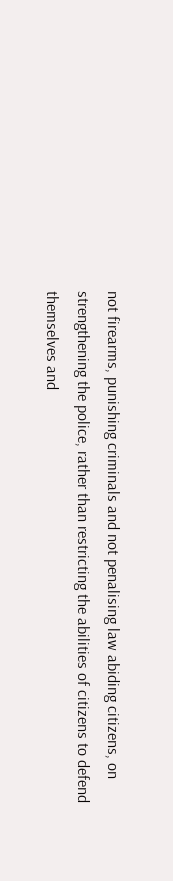not firearms, punishing criminals and not penalising law abiding citizens, on strengthening the police, rather than restricting the abilities of citizens to defend themselves and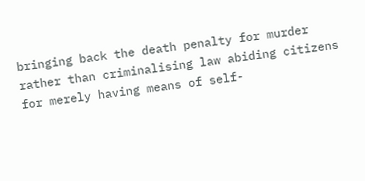bringing back the death penalty for murder rather than criminalising law abiding citizens for merely having means of self-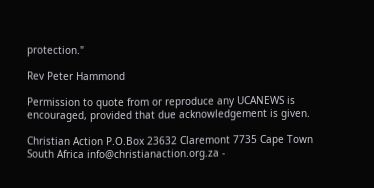protection."

Rev Peter Hammond

Permission to quote from or reproduce any UCANEWS is encouraged, provided that due acknowledgement is given.

Christian Action P.O.Box 23632 Claremont 7735 Cape Town South Africa info@christianaction.org.za -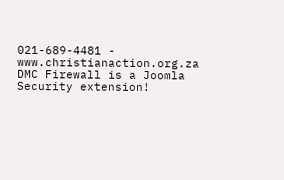021-689-4481 - www.christianaction.org.za
DMC Firewall is a Joomla Security extension!